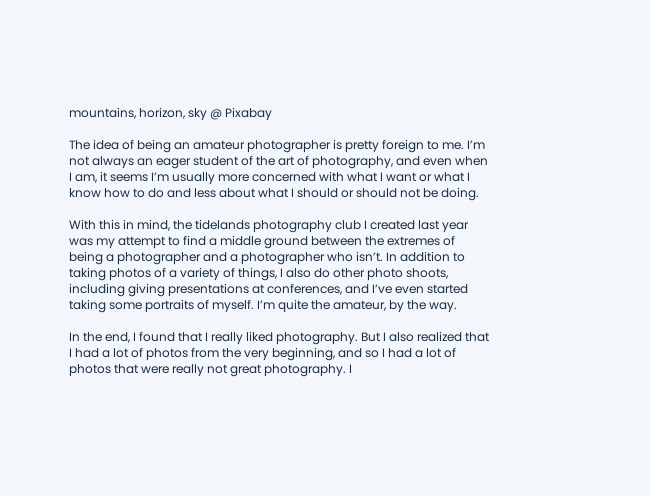mountains, horizon, sky @ Pixabay

The idea of being an amateur photographer is pretty foreign to me. I’m not always an eager student of the art of photography, and even when I am, it seems I’m usually more concerned with what I want or what I know how to do and less about what I should or should not be doing.

With this in mind, the tidelands photography club I created last year was my attempt to find a middle ground between the extremes of being a photographer and a photographer who isn’t. In addition to taking photos of a variety of things, I also do other photo shoots, including giving presentations at conferences, and I’ve even started taking some portraits of myself. I’m quite the amateur, by the way.

In the end, I found that I really liked photography. But I also realized that I had a lot of photos from the very beginning, and so I had a lot of photos that were really not great photography. I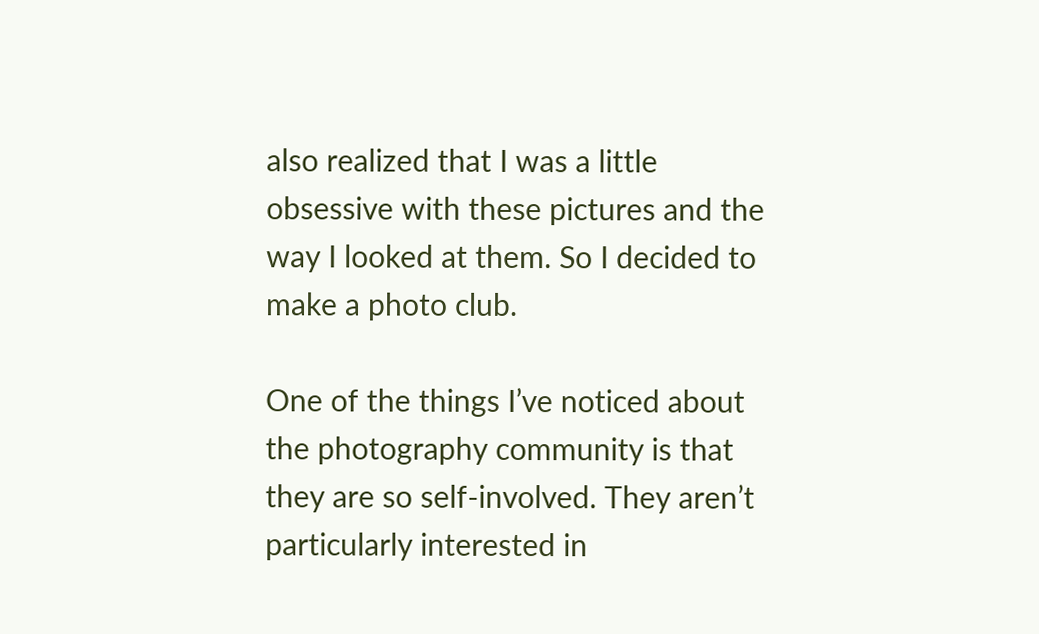also realized that I was a little obsessive with these pictures and the way I looked at them. So I decided to make a photo club.

One of the things I’ve noticed about the photography community is that they are so self-involved. They aren’t particularly interested in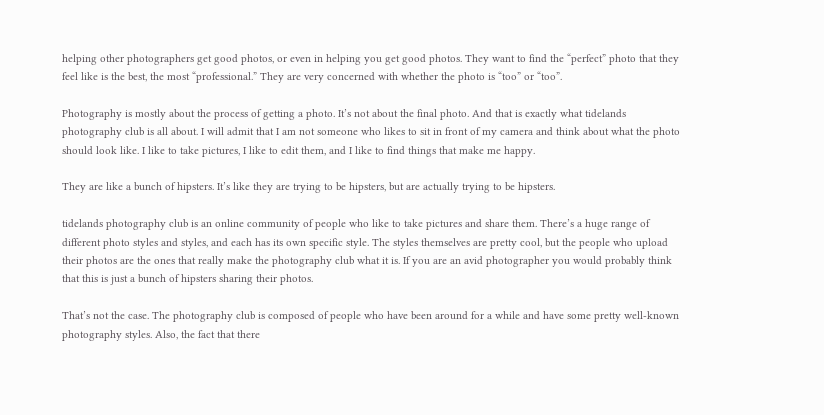helping other photographers get good photos, or even in helping you get good photos. They want to find the “perfect” photo that they feel like is the best, the most “professional.” They are very concerned with whether the photo is “too” or “too”.

Photography is mostly about the process of getting a photo. It’s not about the final photo. And that is exactly what tidelands photography club is all about. I will admit that I am not someone who likes to sit in front of my camera and think about what the photo should look like. I like to take pictures, I like to edit them, and I like to find things that make me happy.

They are like a bunch of hipsters. It’s like they are trying to be hipsters, but are actually trying to be hipsters.

tidelands photography club is an online community of people who like to take pictures and share them. There’s a huge range of different photo styles and styles, and each has its own specific style. The styles themselves are pretty cool, but the people who upload their photos are the ones that really make the photography club what it is. If you are an avid photographer you would probably think that this is just a bunch of hipsters sharing their photos.

That’s not the case. The photography club is composed of people who have been around for a while and have some pretty well-known photography styles. Also, the fact that there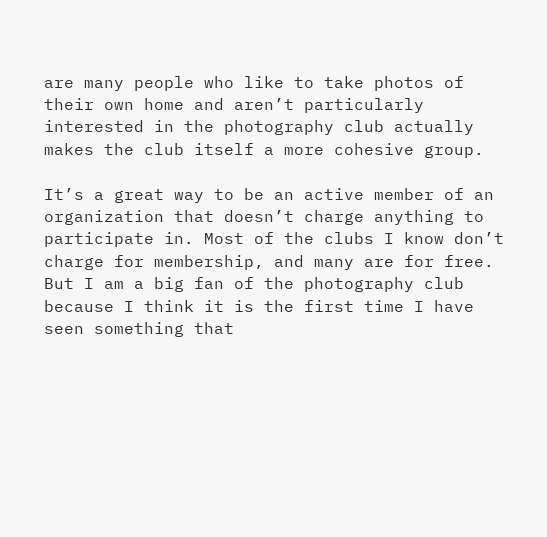are many people who like to take photos of their own home and aren’t particularly interested in the photography club actually makes the club itself a more cohesive group.

It’s a great way to be an active member of an organization that doesn’t charge anything to participate in. Most of the clubs I know don’t charge for membership, and many are for free. But I am a big fan of the photography club because I think it is the first time I have seen something that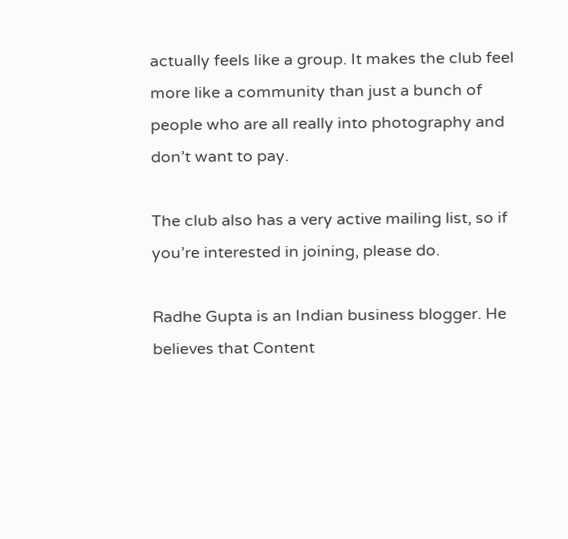actually feels like a group. It makes the club feel more like a community than just a bunch of people who are all really into photography and don’t want to pay.

The club also has a very active mailing list, so if you’re interested in joining, please do.

Radhe Gupta is an Indian business blogger. He believes that Content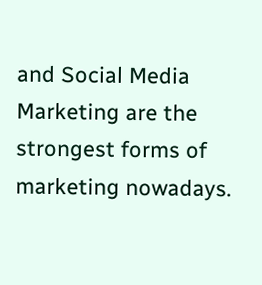and Social Media Marketing are the strongest forms of marketing nowadays.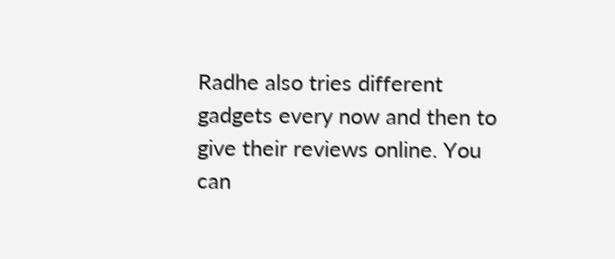Radhe also tries different gadgets every now and then to give their reviews online. You can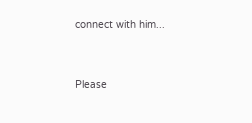connect with him...


Please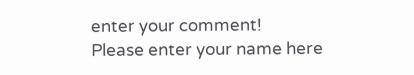enter your comment!
Please enter your name here